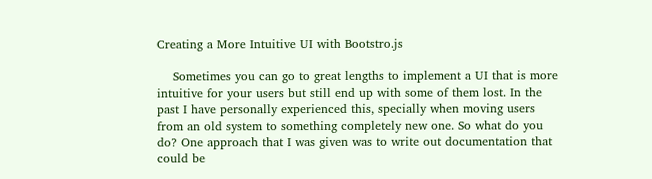Creating a More Intuitive UI with Bootstro.js

    Sometimes you can go to great lengths to implement a UI that is more intuitive for your users but still end up with some of them lost. In the past I have personally experienced this, specially when moving users from an old system to something completely new one. So what do you do? One approach that I was given was to write out documentation that could be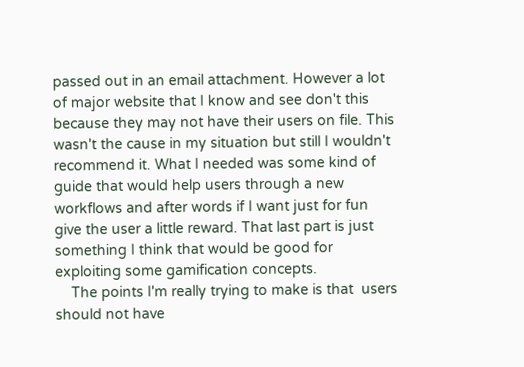passed out in an email attachment. However a lot of major website that I know and see don't this because they may not have their users on file. This wasn't the cause in my situation but still I wouldn't recommend it. What I needed was some kind of guide that would help users through a new workflows and after words if I want just for fun give the user a little reward. That last part is just something I think that would be good for exploiting some gamification concepts.
    The points I'm really trying to make is that  users should not have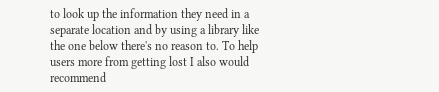to look up the information they need in a separate location and by using a library like the one below there's no reason to. To help users more from getting lost I also would recommend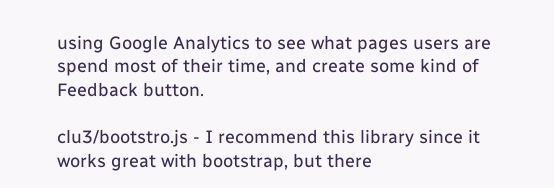using Google Analytics to see what pages users are spend most of their time, and create some kind of Feedback button.

clu3/bootstro.js - I recommend this library since it works great with bootstrap, but there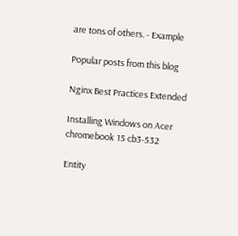are tons of others. - Example

Popular posts from this blog

Nginx Best Practices Extended

Installing Windows on Acer chromebook 15 cb3-532

Entity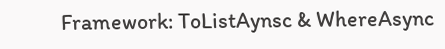Framework: ToListAynsc & WhereAsync